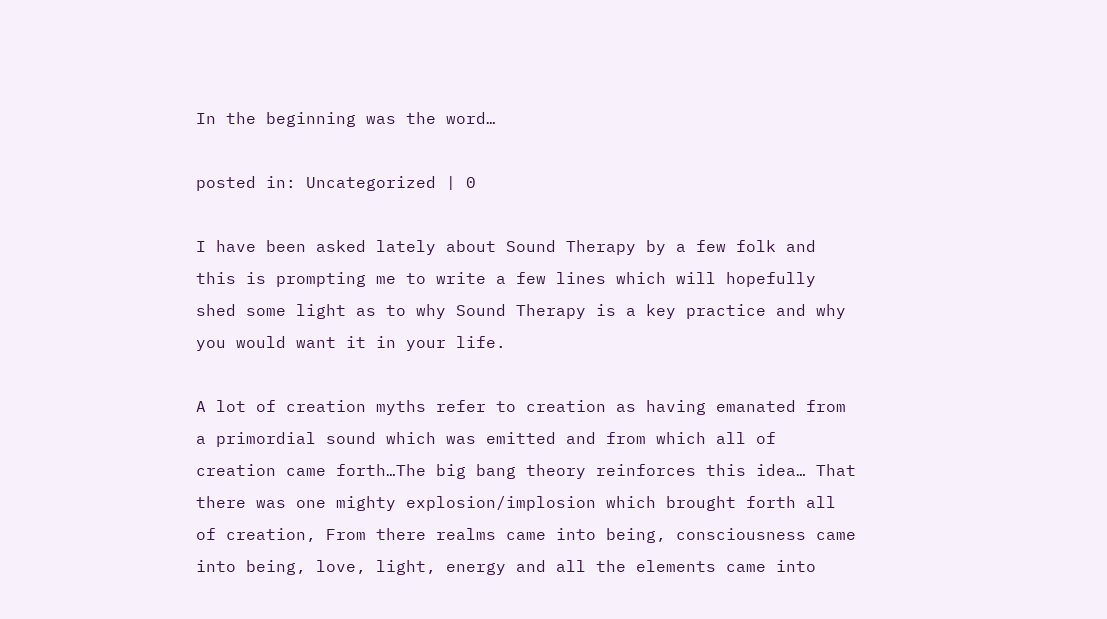In the beginning was the word…

posted in: Uncategorized | 0

I have been asked lately about Sound Therapy by a few folk and this is prompting me to write a few lines which will hopefully shed some light as to why Sound Therapy is a key practice and why you would want it in your life.

A lot of creation myths refer to creation as having emanated from a primordial sound which was emitted and from which all of creation came forth…The big bang theory reinforces this idea… That there was one mighty explosion/implosion which brought forth all of creation, From there realms came into being, consciousness came into being, love, light, energy and all the elements came into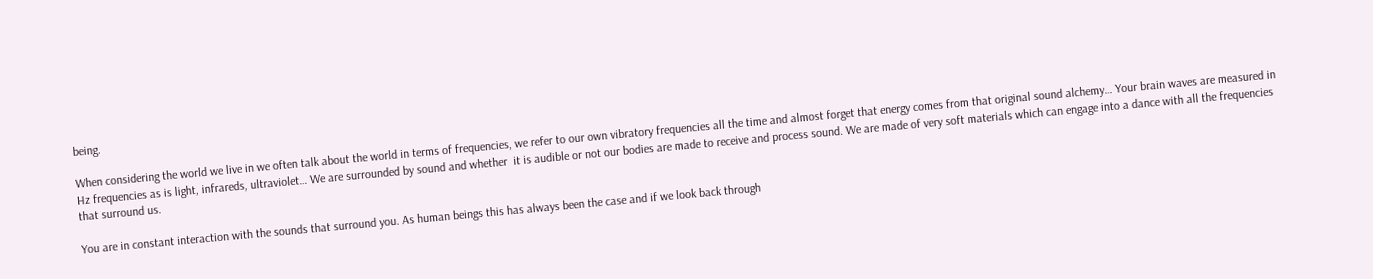being.

When considering the world we live in we often talk about the world in terms of frequencies, we refer to our own vibratory frequencies all the time and almost forget that energy comes from that original sound alchemy… Your brain waves are measured in Hz frequencies as is light, infrareds, ultraviolet… We are surrounded by sound and whether  it is audible or not our bodies are made to receive and process sound. We are made of very soft materials which can engage into a dance with all the frequencies that surround us.

You are in constant interaction with the sounds that surround you. As human beings this has always been the case and if we look back through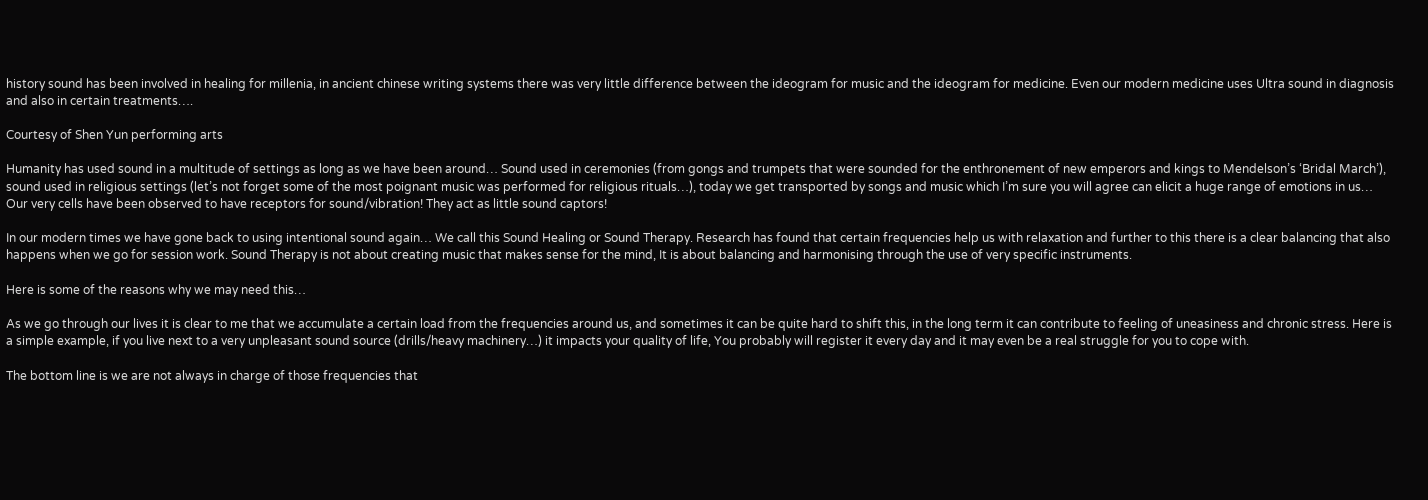history sound has been involved in healing for millenia, in ancient chinese writing systems there was very little difference between the ideogram for music and the ideogram for medicine. Even our modern medicine uses Ultra sound in diagnosis and also in certain treatments….

Courtesy of Shen Yun performing arts

Humanity has used sound in a multitude of settings as long as we have been around… Sound used in ceremonies (from gongs and trumpets that were sounded for the enthronement of new emperors and kings to Mendelson’s ‘Bridal March’), sound used in religious settings (let’s not forget some of the most poignant music was performed for religious rituals…), today we get transported by songs and music which I’m sure you will agree can elicit a huge range of emotions in us… Our very cells have been observed to have receptors for sound/vibration! They act as little sound captors!

In our modern times we have gone back to using intentional sound again… We call this Sound Healing or Sound Therapy. Research has found that certain frequencies help us with relaxation and further to this there is a clear balancing that also happens when we go for session work. Sound Therapy is not about creating music that makes sense for the mind, It is about balancing and harmonising through the use of very specific instruments.

Here is some of the reasons why we may need this…

As we go through our lives it is clear to me that we accumulate a certain load from the frequencies around us, and sometimes it can be quite hard to shift this, in the long term it can contribute to feeling of uneasiness and chronic stress. Here is a simple example, if you live next to a very unpleasant sound source (drills/heavy machinery…) it impacts your quality of life, You probably will register it every day and it may even be a real struggle for you to cope with.

The bottom line is we are not always in charge of those frequencies that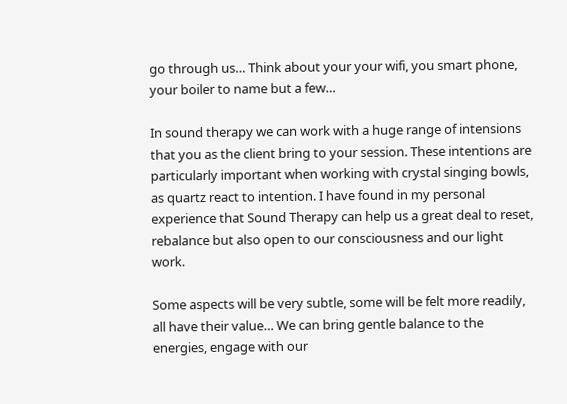go through us… Think about your your wifi, you smart phone, your boiler to name but a few…

In sound therapy we can work with a huge range of intensions that you as the client bring to your session. These intentions are particularly important when working with crystal singing bowls, as quartz react to intention. I have found in my personal experience that Sound Therapy can help us a great deal to reset, rebalance but also open to our consciousness and our light work.

Some aspects will be very subtle, some will be felt more readily, all have their value… We can bring gentle balance to the energies, engage with our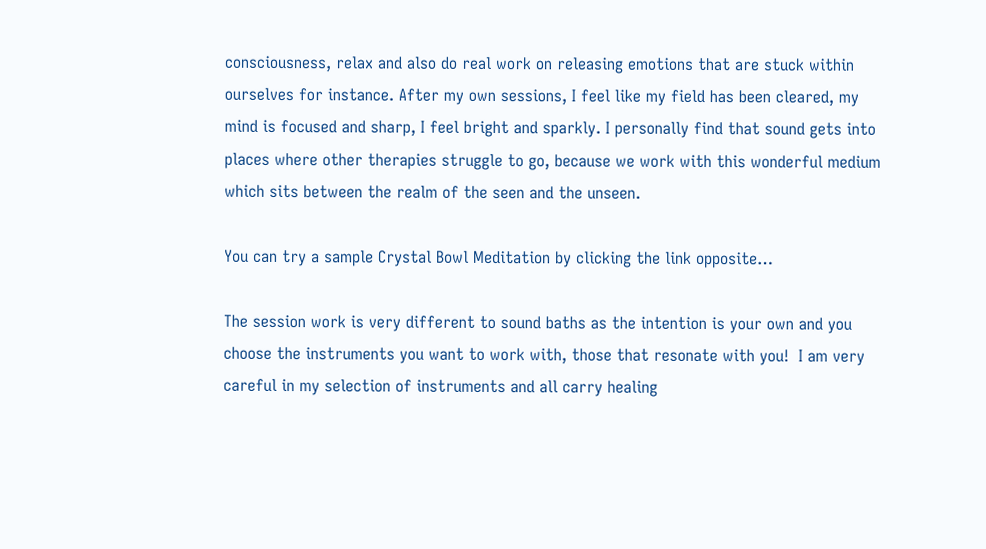consciousness, relax and also do real work on releasing emotions that are stuck within ourselves for instance. After my own sessions, I feel like my field has been cleared, my mind is focused and sharp, I feel bright and sparkly. I personally find that sound gets into places where other therapies struggle to go, because we work with this wonderful medium which sits between the realm of the seen and the unseen.

You can try a sample Crystal Bowl Meditation by clicking the link opposite…

The session work is very different to sound baths as the intention is your own and you choose the instruments you want to work with, those that resonate with you!  I am very careful in my selection of instruments and all carry healing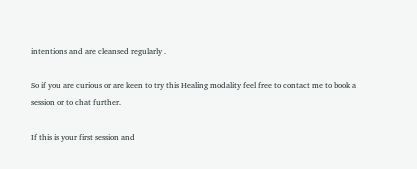intentions and are cleansed regularly .

So if you are curious or are keen to try this Healing modality feel free to contact me to book a session or to chat further.

If this is your first session and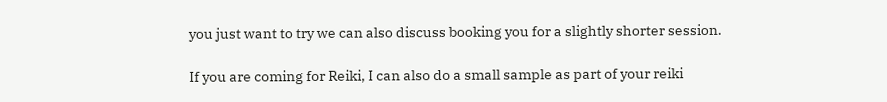you just want to try we can also discuss booking you for a slightly shorter session.

If you are coming for Reiki, I can also do a small sample as part of your reiki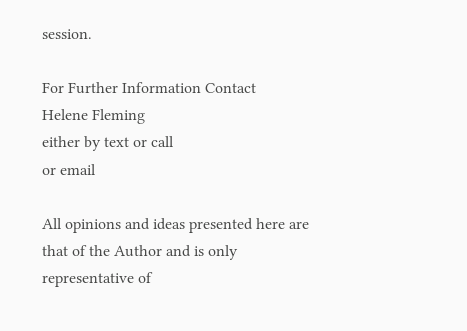session.

For Further Information Contact
Helene Fleming
either by text or call
or email

All opinions and ideas presented here are that of the Author and is only representative of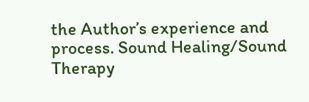the Author’s experience and process. Sound Healing/Sound Therapy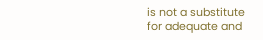is not a substitute for adequate and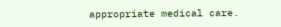appropriate medical care.